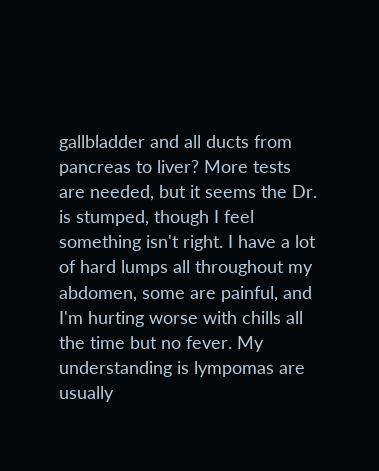gallbladder and all ducts from pancreas to liver? More tests are needed, but it seems the Dr. is stumped, though I feel something isn't right. I have a lot of hard lumps all throughout my abdomen, some are painful, and I'm hurting worse with chills all the time but no fever. My understanding is lympomas are usually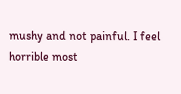mushy and not painful. I feel horrible most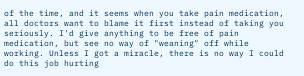of the time, and it seems when you take pain medication, all doctors want to blame it first instead of taking you seriously. I'd give anything to be free of pain medication, but see no way of "weaning" off while working. Unless I got a miracle, there is no way I could do this job hurting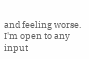and feeling worse. I'm open to any input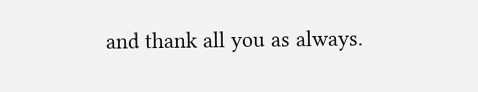and thank all you as always.